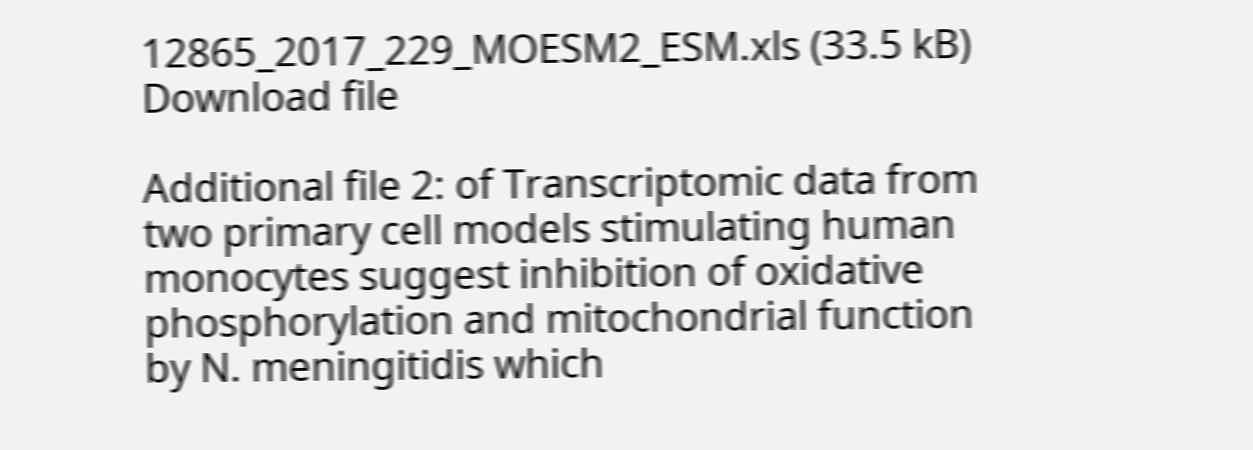12865_2017_229_MOESM2_ESM.xls (33.5 kB)
Download file

Additional file 2: of Transcriptomic data from two primary cell models stimulating human monocytes suggest inhibition of oxidative phosphorylation and mitochondrial function by N. meningitidis which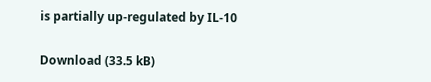is partially up-regulated by IL-10

Download (33.5 kB)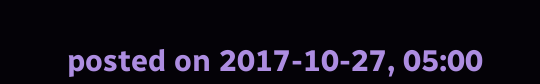posted on 2017-10-27, 05:00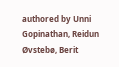authored by Unni Gopinathan, Reidun Øvstebø, Berit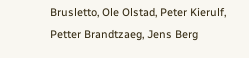Brusletto, Ole Olstad, Peter Kierulf, Petter Brandtzaeg, Jens Berg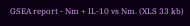GSEA report - Nm + IL-10 vs Nm. (XLS 33 kb)